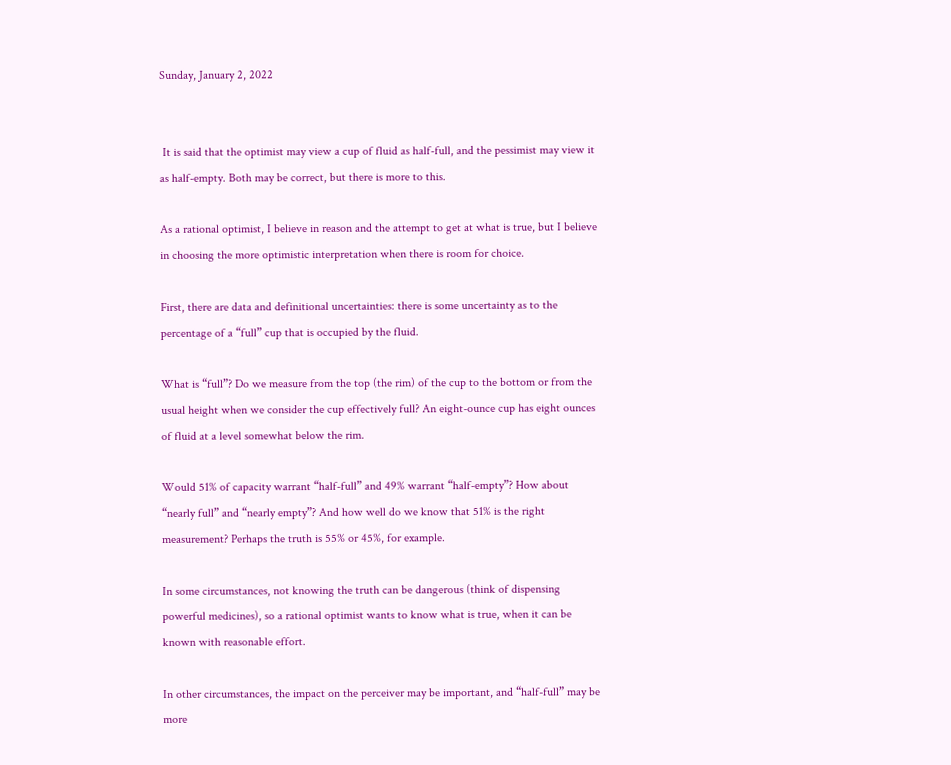Sunday, January 2, 2022


 It is said that the optimist may view a cup of fluid as half-full, and the pessimist may view it as half-empty. Both may be correct, but there is more to this.

As a rational optimist, I believe in reason and the attempt to get at what is true, but I believe in choosing the more optimistic interpretation when there is room for choice.

First, there are data and definitional uncertainties: there is some uncertainty as to the percentage of a “full” cup that is occupied by the fluid.

What is “full”? Do we measure from the top (the rim) of the cup to the bottom or from the usual height when we consider the cup effectively full? An eight-ounce cup has eight ounces of fluid at a level somewhat below the rim.

Would 51% of capacity warrant “half-full” and 49% warrant “half-empty”? How about “nearly full” and “nearly empty”? And how well do we know that 51% is the right measurement? Perhaps the truth is 55% or 45%, for example.

In some circumstances, not knowing the truth can be dangerous (think of dispensing powerful medicines), so a rational optimist wants to know what is true, when it can be known with reasonable effort.

In other circumstances, the impact on the perceiver may be important, and “half-full” may be more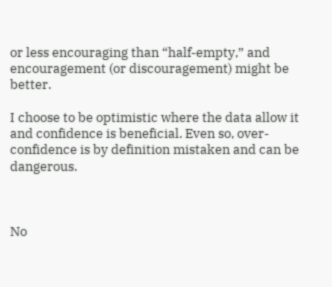or less encouraging than “half-empty,” and encouragement (or discouragement) might be better.

I choose to be optimistic where the data allow it and confidence is beneficial. Even so, over-confidence is by definition mistaken and can be dangerous.



No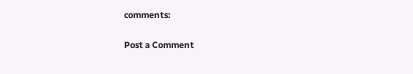comments:

Post a Comment